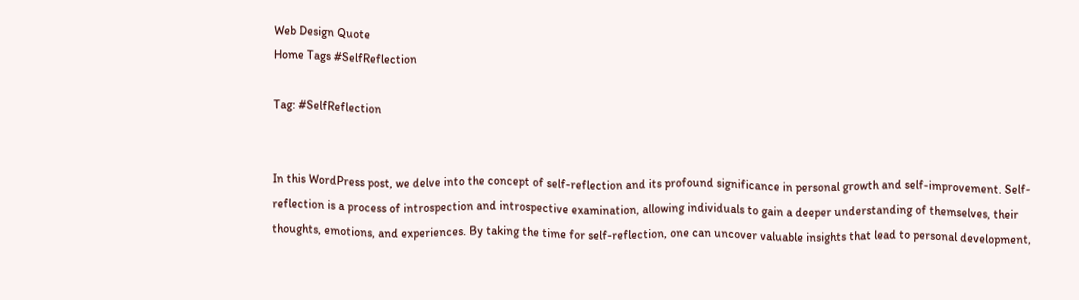Web Design Quote
Home Tags #SelfReflection

Tag: #SelfReflection


In this WordPress post, we delve into the concept of self-reflection and its profound significance in personal growth and self-improvement. Self-reflection is a process of introspection and introspective examination, allowing individuals to gain a deeper understanding of themselves, their thoughts, emotions, and experiences. By taking the time for self-reflection, one can uncover valuable insights that lead to personal development,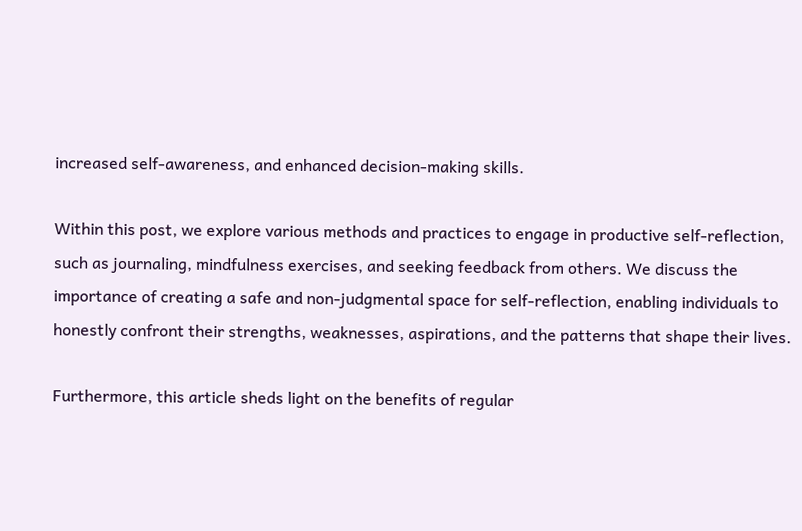increased self-awareness, and enhanced decision-making skills.

Within this post, we explore various methods and practices to engage in productive self-reflection, such as journaling, mindfulness exercises, and seeking feedback from others. We discuss the importance of creating a safe and non-judgmental space for self-reflection, enabling individuals to honestly confront their strengths, weaknesses, aspirations, and the patterns that shape their lives.

Furthermore, this article sheds light on the benefits of regular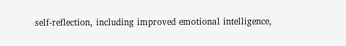self-reflection, including improved emotional intelligence,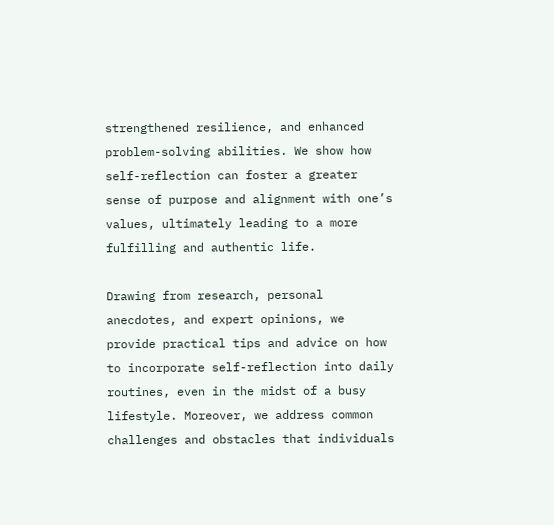strengthened resilience, and enhanced problem-solving abilities. We show how self-reflection can foster a greater sense of purpose and alignment with one’s values, ultimately leading to a more fulfilling and authentic life.

Drawing from research, personal anecdotes, and expert opinions, we provide practical tips and advice on how to incorporate self-reflection into daily routines, even in the midst of a busy lifestyle. Moreover, we address common challenges and obstacles that individuals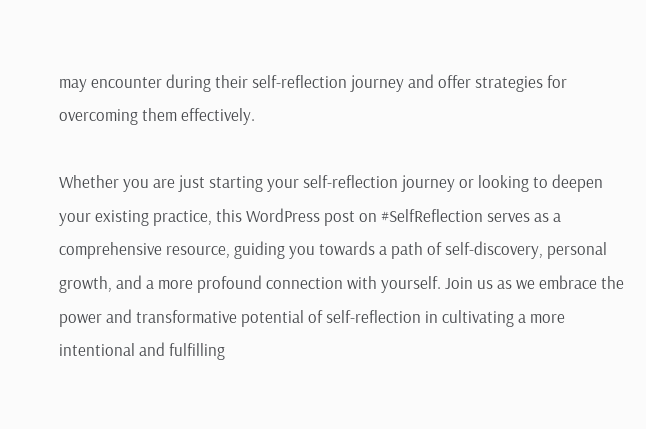may encounter during their self-reflection journey and offer strategies for overcoming them effectively.

Whether you are just starting your self-reflection journey or looking to deepen your existing practice, this WordPress post on #SelfReflection serves as a comprehensive resource, guiding you towards a path of self-discovery, personal growth, and a more profound connection with yourself. Join us as we embrace the power and transformative potential of self-reflection in cultivating a more intentional and fulfilling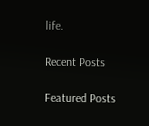life.

Recent Posts

Featured Posts